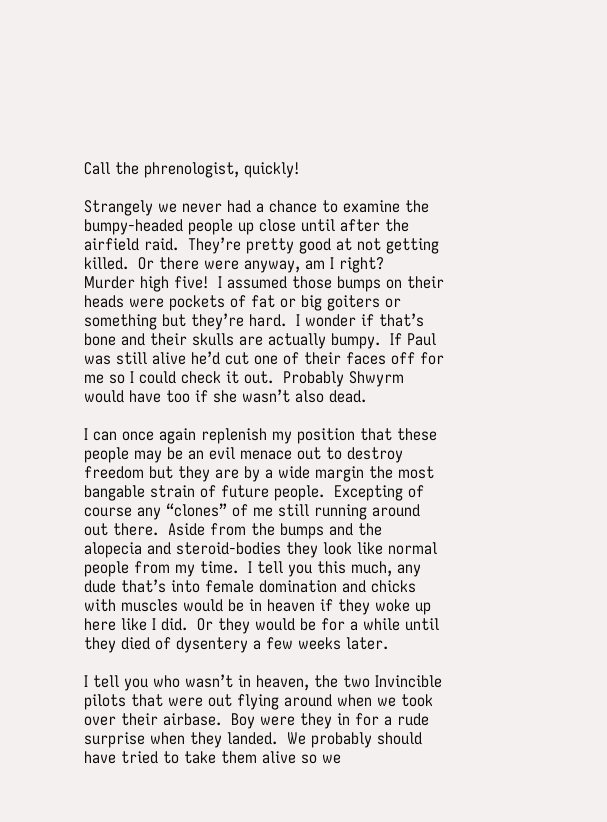Call the phrenologist, quickly!

Strangely we never had a chance to examine the bumpy-headed people up close until after the airfield raid.  They’re pretty good at not getting killed.  Or there were anyway, am I right?  Murder high five!  I assumed those bumps on their heads were pockets of fat or big goiters or something but they’re hard.  I wonder if that’s bone and their skulls are actually bumpy.  If Paul was still alive he’d cut one of their faces off for me so I could check it out.  Probably Shwyrm would have too if she wasn’t also dead.

I can once again replenish my position that these people may be an evil menace out to destroy freedom but they are by a wide margin the most bangable strain of future people.  Excepting of course any “clones” of me still running around out there.  Aside from the bumps and the alopecia and steroid-bodies they look like normal people from my time.  I tell you this much, any dude that’s into female domination and chicks with muscles would be in heaven if they woke up here like I did.  Or they would be for a while until they died of dysentery a few weeks later.

I tell you who wasn’t in heaven, the two Invincible pilots that were out flying around when we took over their airbase.  Boy were they in for a rude surprise when they landed.  We probably should have tried to take them alive so we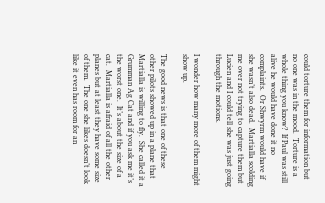could torture them for information but no one was in the mood.  Torture is a whole thing you know?  If Paul was still alive he would have done it no complaints.  Or Shwyrm would have if she wasn’t also dead.  Martialla scolding me over not trying to capture them but Lucien and I could tell she was just going through the motions.

I wonder how many more of them might show up.

The good news is that one of these other pilots showed up in a plane that Martialla is willing to fly.  She called it a Grumman Ag Cat and if you ask me it’s the worst one.  It’s about the size of a cat.  Martialla is afraid of all the other planes but at least they have some size of them.  The one she likes doesn’t look like it even has room for an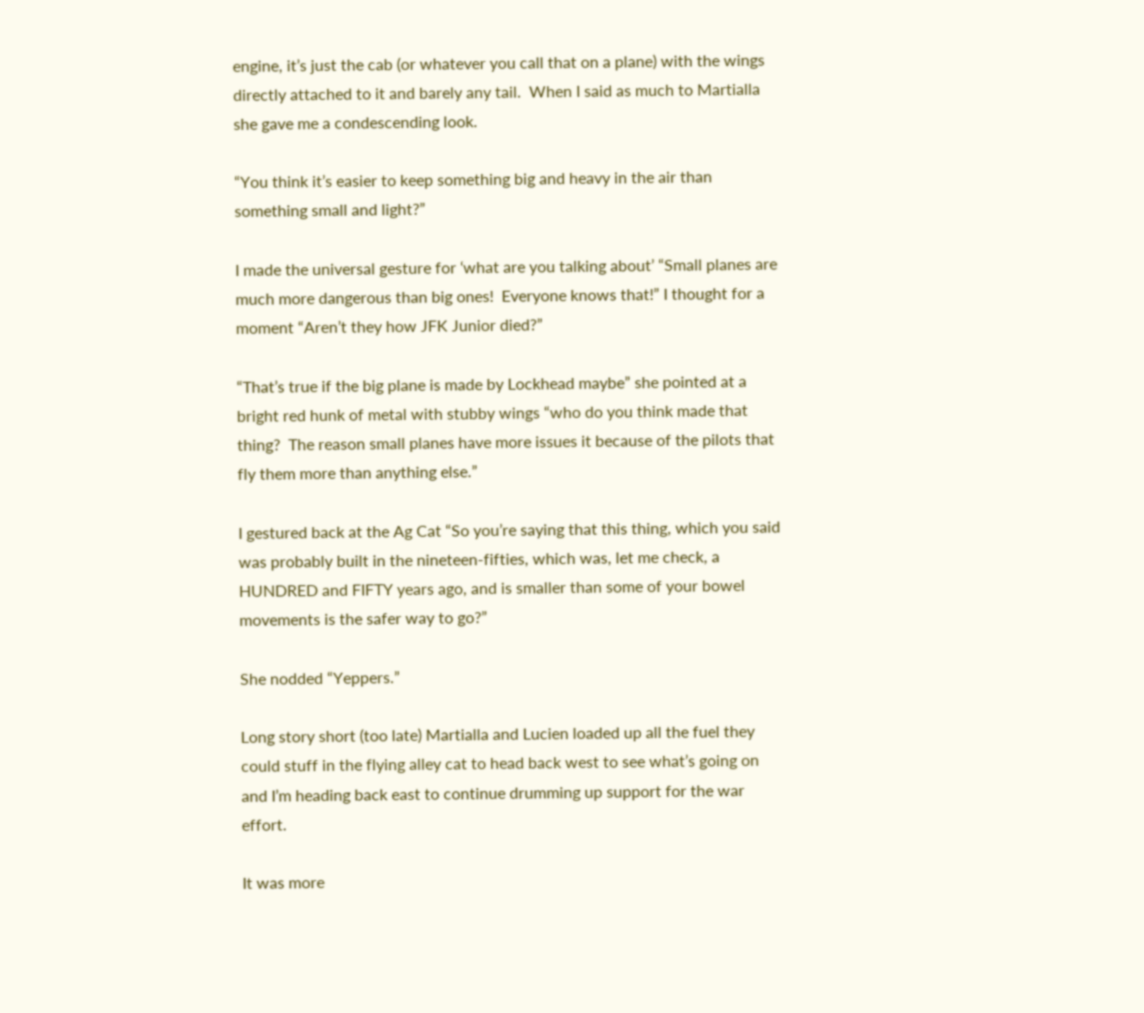engine, it’s just the cab (or whatever you call that on a plane) with the wings directly attached to it and barely any tail.  When I said as much to Martialla she gave me a condescending look.

“You think it’s easier to keep something big and heavy in the air than something small and light?”

I made the universal gesture for ‘what are you talking about’ “Small planes are much more dangerous than big ones!  Everyone knows that!” I thought for a moment “Aren’t they how JFK Junior died?”

“That’s true if the big plane is made by Lockhead maybe” she pointed at a bright red hunk of metal with stubby wings “who do you think made that thing?  The reason small planes have more issues it because of the pilots that fly them more than anything else.”

I gestured back at the Ag Cat “So you’re saying that this thing, which you said was probably built in the nineteen-fifties, which was, let me check, a HUNDRED and FIFTY years ago, and is smaller than some of your bowel movements is the safer way to go?”

She nodded “Yeppers.”

Long story short (too late) Martialla and Lucien loaded up all the fuel they could stuff in the flying alley cat to head back west to see what’s going on and I’m heading back east to continue drumming up support for the war effort.

It was more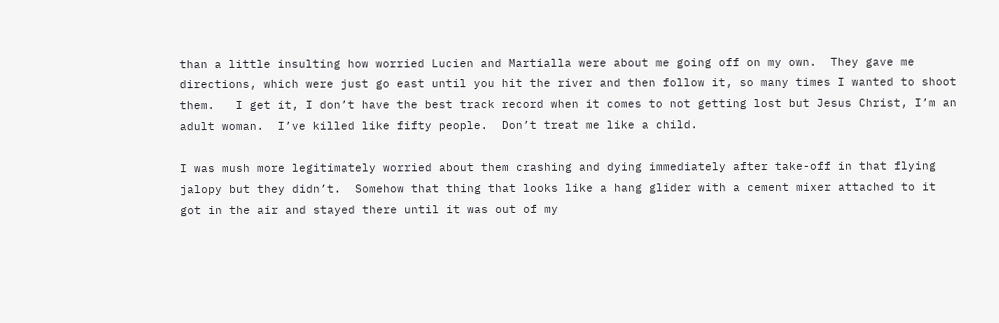than a little insulting how worried Lucien and Martialla were about me going off on my own.  They gave me directions, which were just go east until you hit the river and then follow it, so many times I wanted to shoot them.   I get it, I don’t have the best track record when it comes to not getting lost but Jesus Christ, I’m an adult woman.  I’ve killed like fifty people.  Don’t treat me like a child.

I was mush more legitimately worried about them crashing and dying immediately after take-off in that flying jalopy but they didn’t.  Somehow that thing that looks like a hang glider with a cement mixer attached to it got in the air and stayed there until it was out of my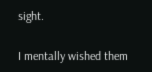sight.

I mentally wished them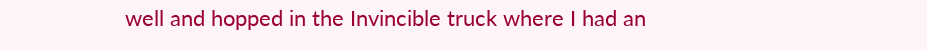well and hopped in the Invincible truck where I had an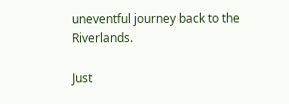uneventful journey back to the Riverlands.

Just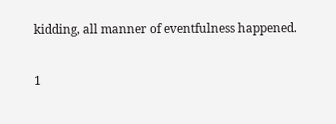kidding, all manner of eventfulness happened.

1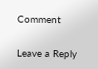Comment

Leave a Reply